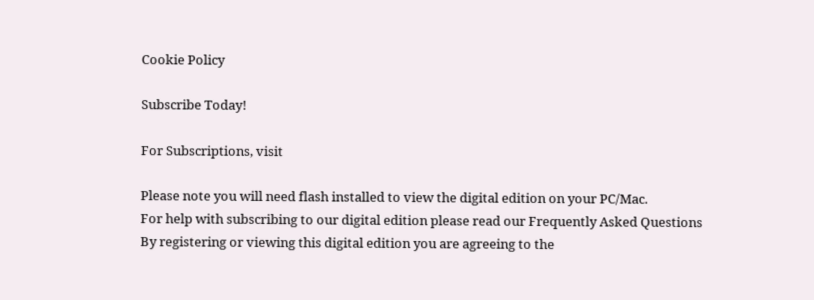Cookie Policy

Subscribe Today!

For Subscriptions, visit

Please note you will need flash installed to view the digital edition on your PC/Mac.
For help with subscribing to our digital edition please read our Frequently Asked Questions
By registering or viewing this digital edition you are agreeing to the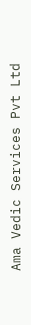Ama Vedic Services Pvt Ltd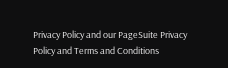Privacy Policy and our PageSuite Privacy Policy and Terms and Conditions